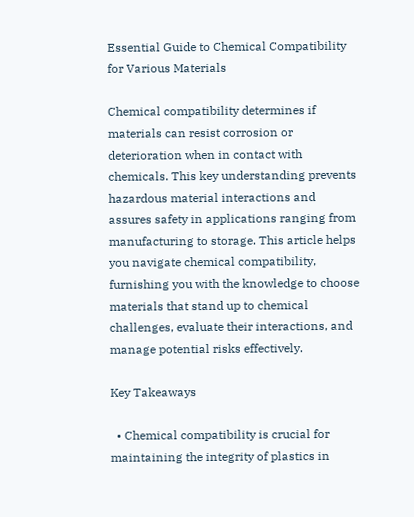Essential Guide to Chemical Compatibility for Various Materials

Chemical compatibility determines if materials can resist corrosion or deterioration when in contact with chemicals. This key understanding prevents hazardous material interactions and assures safety in applications ranging from manufacturing to storage. This article helps you navigate chemical compatibility, furnishing you with the knowledge to choose materials that stand up to chemical challenges, evaluate their interactions, and manage potential risks effectively.

Key Takeaways

  • Chemical compatibility is crucial for maintaining the integrity of plastics in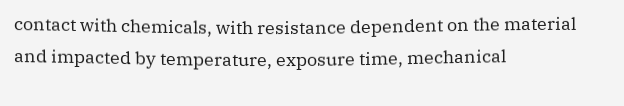contact with chemicals, with resistance dependent on the material and impacted by temperature, exposure time, mechanical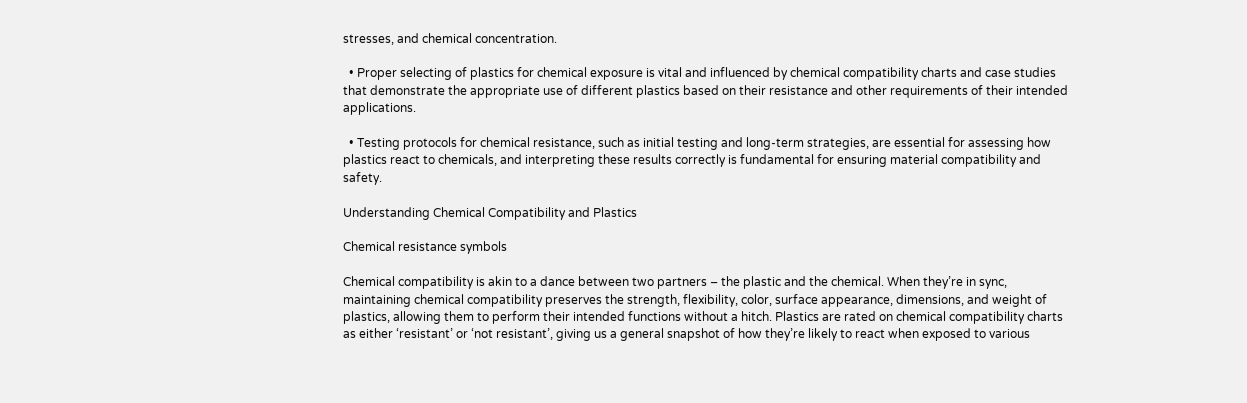stresses, and chemical concentration.

  • Proper selecting of plastics for chemical exposure is vital and influenced by chemical compatibility charts and case studies that demonstrate the appropriate use of different plastics based on their resistance and other requirements of their intended applications.

  • Testing protocols for chemical resistance, such as initial testing and long-term strategies, are essential for assessing how plastics react to chemicals, and interpreting these results correctly is fundamental for ensuring material compatibility and safety.

Understanding Chemical Compatibility and Plastics

Chemical resistance symbols

Chemical compatibility is akin to a dance between two partners – the plastic and the chemical. When they’re in sync, maintaining chemical compatibility preserves the strength, flexibility, color, surface appearance, dimensions, and weight of plastics, allowing them to perform their intended functions without a hitch. Plastics are rated on chemical compatibility charts as either ‘resistant’ or ‘not resistant’, giving us a general snapshot of how they’re likely to react when exposed to various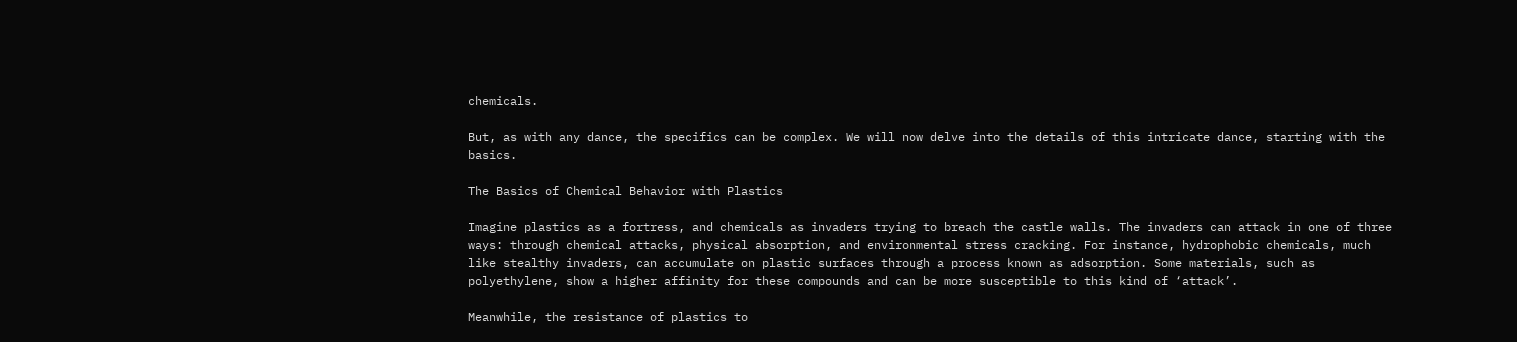chemicals.

But, as with any dance, the specifics can be complex. We will now delve into the details of this intricate dance, starting with the basics.

The Basics of Chemical Behavior with Plastics

Imagine plastics as a fortress, and chemicals as invaders trying to breach the castle walls. The invaders can attack in one of three ways: through chemical attacks, physical absorption, and environmental stress cracking. For instance, hydrophobic chemicals, much like stealthy invaders, can accumulate on plastic surfaces through a process known as adsorption. Some materials, such as polyethylene, show a higher affinity for these compounds and can be more susceptible to this kind of ‘attack’.

Meanwhile, the resistance of plastics to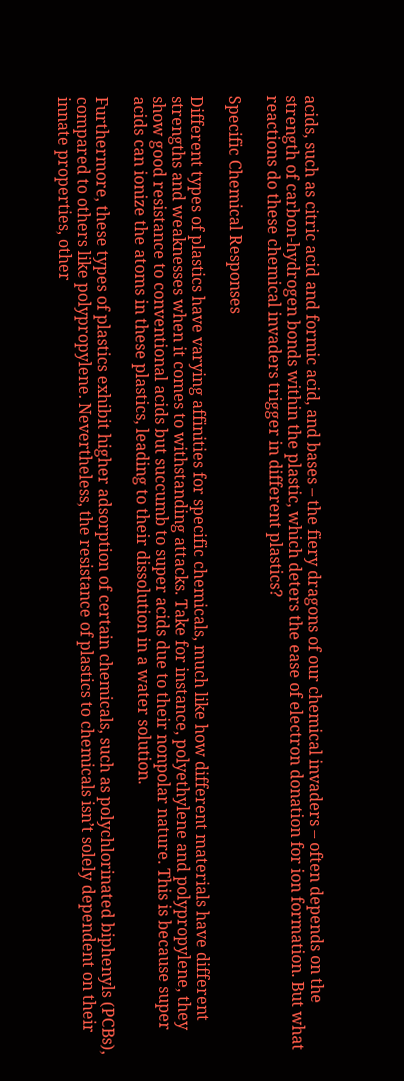acids, such as citric acid and formic acid, and bases – the fiery dragons of our chemical invaders – often depends on the strength of carbon-hydrogen bonds within the plastic, which deters the ease of electron donation for ion formation. But what reactions do these chemical invaders trigger in different plastics?

Specific Chemical Responses

Different types of plastics have varying affinities for specific chemicals, much like how different materials have different strengths and weaknesses when it comes to withstanding attacks. Take for instance, polyethylene and polypropylene, they show good resistance to conventional acids but succumb to super acids due to their nonpolar nature. This is because super acids can ionize the atoms in these plastics, leading to their dissolution in a water solution.

Furthermore, these types of plastics exhibit higher adsorption of certain chemicals, such as polychlorinated biphenyls (PCBs), compared to others like polypropylene. Nevertheless, the resistance of plastics to chemicals isn’t solely dependent on their innate properties, other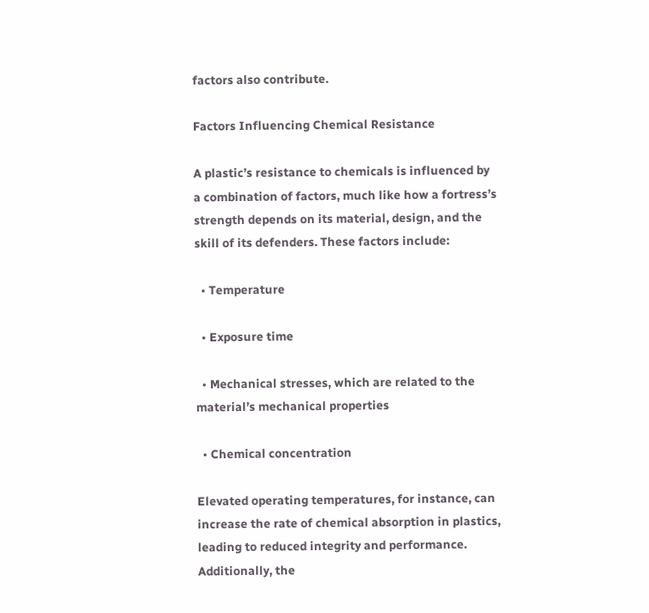factors also contribute.

Factors Influencing Chemical Resistance

A plastic’s resistance to chemicals is influenced by a combination of factors, much like how a fortress’s strength depends on its material, design, and the skill of its defenders. These factors include:

  • Temperature

  • Exposure time

  • Mechanical stresses, which are related to the material’s mechanical properties

  • Chemical concentration

Elevated operating temperatures, for instance, can increase the rate of chemical absorption in plastics, leading to reduced integrity and performance. Additionally, the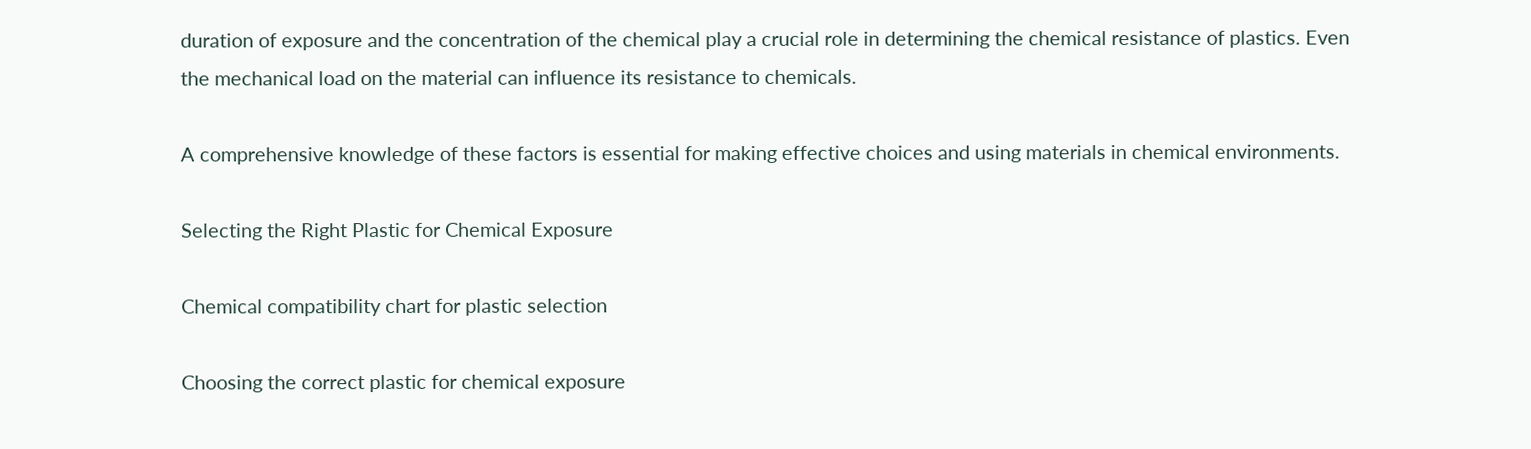duration of exposure and the concentration of the chemical play a crucial role in determining the chemical resistance of plastics. Even the mechanical load on the material can influence its resistance to chemicals.

A comprehensive knowledge of these factors is essential for making effective choices and using materials in chemical environments.

Selecting the Right Plastic for Chemical Exposure

Chemical compatibility chart for plastic selection

Choosing the correct plastic for chemical exposure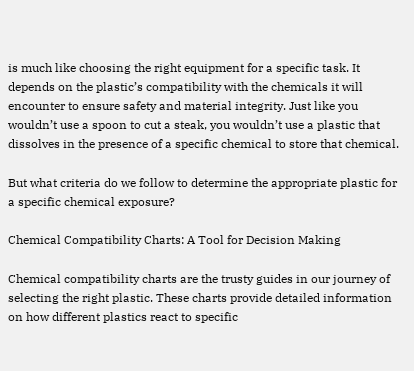is much like choosing the right equipment for a specific task. It depends on the plastic’s compatibility with the chemicals it will encounter to ensure safety and material integrity. Just like you wouldn’t use a spoon to cut a steak, you wouldn’t use a plastic that dissolves in the presence of a specific chemical to store that chemical.

But what criteria do we follow to determine the appropriate plastic for a specific chemical exposure?

Chemical Compatibility Charts: A Tool for Decision Making

Chemical compatibility charts are the trusty guides in our journey of selecting the right plastic. These charts provide detailed information on how different plastics react to specific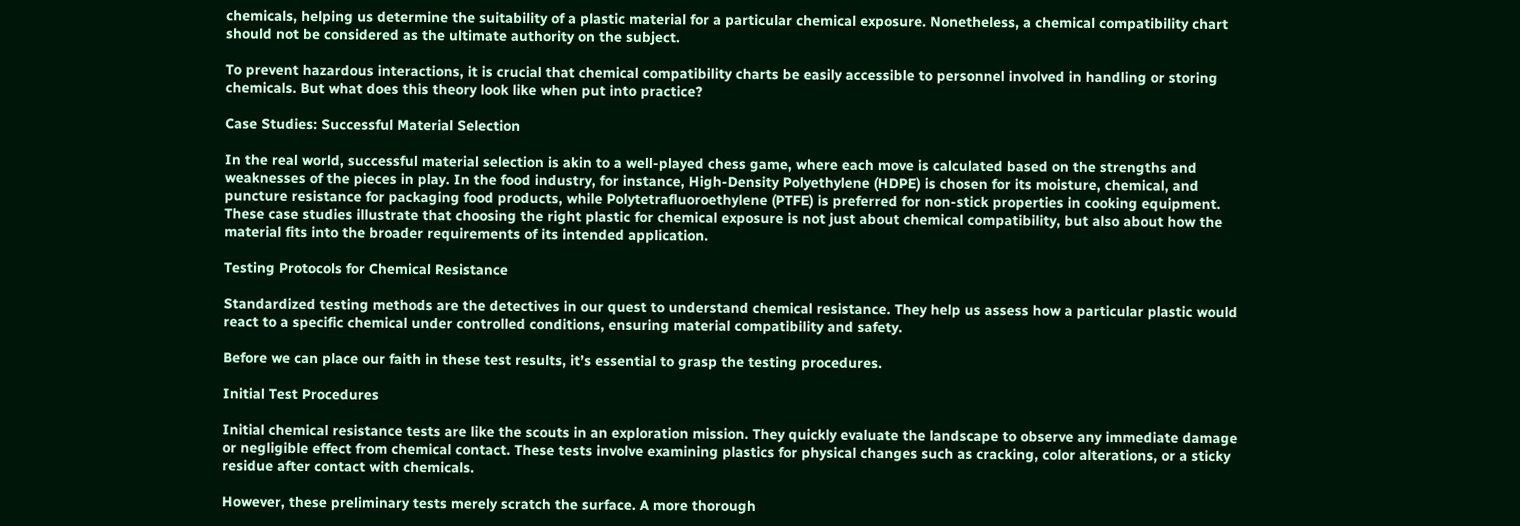chemicals, helping us determine the suitability of a plastic material for a particular chemical exposure. Nonetheless, a chemical compatibility chart should not be considered as the ultimate authority on the subject.

To prevent hazardous interactions, it is crucial that chemical compatibility charts be easily accessible to personnel involved in handling or storing chemicals. But what does this theory look like when put into practice?

Case Studies: Successful Material Selection

In the real world, successful material selection is akin to a well-played chess game, where each move is calculated based on the strengths and weaknesses of the pieces in play. In the food industry, for instance, High-Density Polyethylene (HDPE) is chosen for its moisture, chemical, and puncture resistance for packaging food products, while Polytetrafluoroethylene (PTFE) is preferred for non-stick properties in cooking equipment. These case studies illustrate that choosing the right plastic for chemical exposure is not just about chemical compatibility, but also about how the material fits into the broader requirements of its intended application.

Testing Protocols for Chemical Resistance

Standardized testing methods are the detectives in our quest to understand chemical resistance. They help us assess how a particular plastic would react to a specific chemical under controlled conditions, ensuring material compatibility and safety.

Before we can place our faith in these test results, it’s essential to grasp the testing procedures.

Initial Test Procedures

Initial chemical resistance tests are like the scouts in an exploration mission. They quickly evaluate the landscape to observe any immediate damage or negligible effect from chemical contact. These tests involve examining plastics for physical changes such as cracking, color alterations, or a sticky residue after contact with chemicals.

However, these preliminary tests merely scratch the surface. A more thorough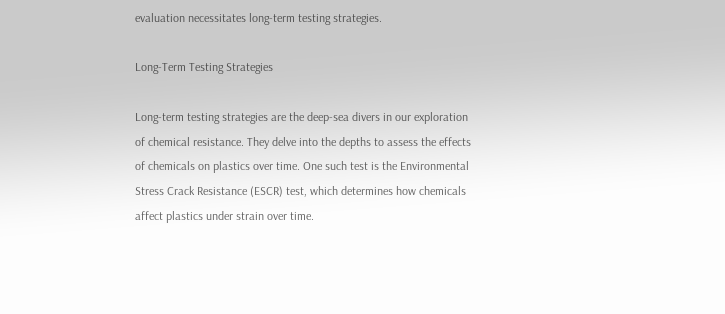evaluation necessitates long-term testing strategies.

Long-Term Testing Strategies

Long-term testing strategies are the deep-sea divers in our exploration of chemical resistance. They delve into the depths to assess the effects of chemicals on plastics over time. One such test is the Environmental Stress Crack Resistance (ESCR) test, which determines how chemicals affect plastics under strain over time.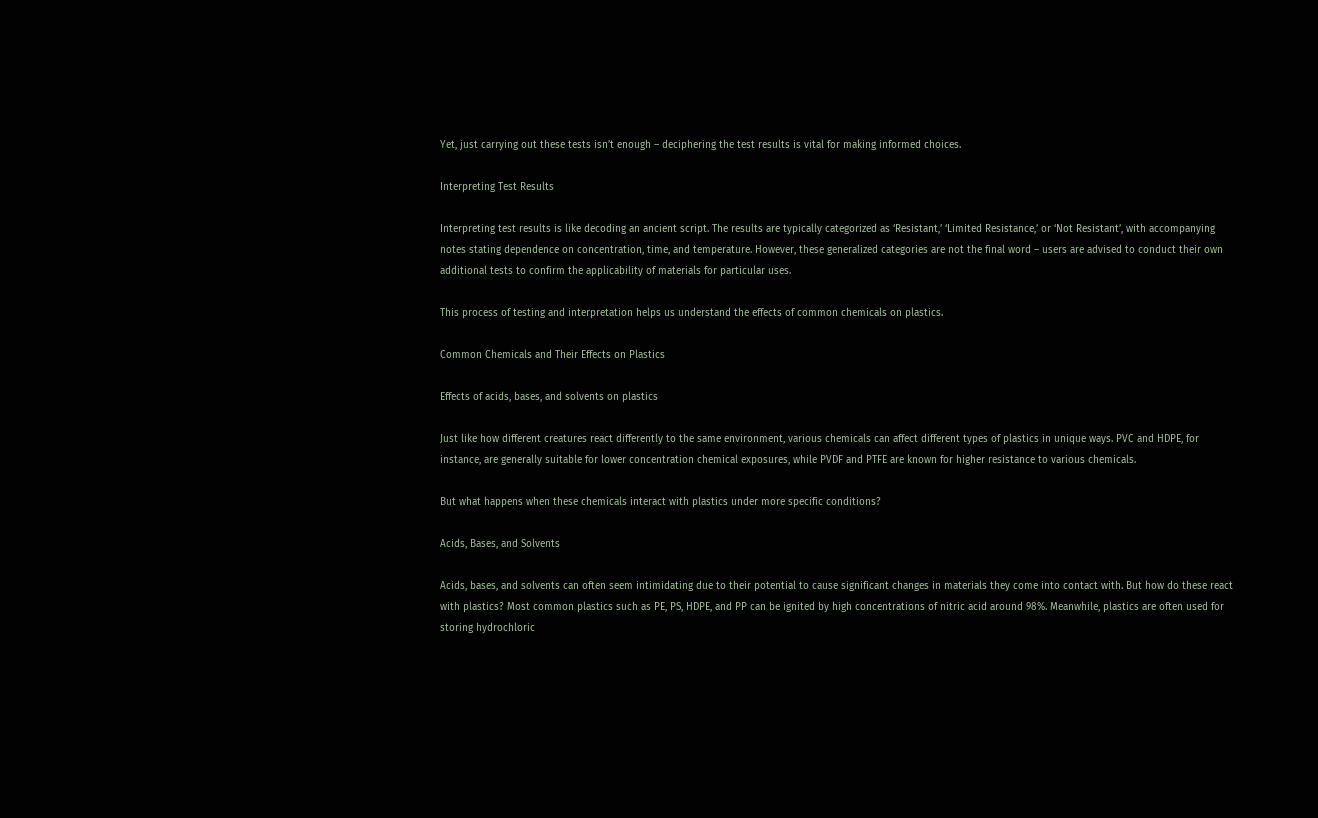Yet, just carrying out these tests isn’t enough – deciphering the test results is vital for making informed choices.

Interpreting Test Results

Interpreting test results is like decoding an ancient script. The results are typically categorized as ‘Resistant,’ ‘Limited Resistance,’ or ‘Not Resistant’, with accompanying notes stating dependence on concentration, time, and temperature. However, these generalized categories are not the final word – users are advised to conduct their own additional tests to confirm the applicability of materials for particular uses.

This process of testing and interpretation helps us understand the effects of common chemicals on plastics.

Common Chemicals and Their Effects on Plastics

Effects of acids, bases, and solvents on plastics

Just like how different creatures react differently to the same environment, various chemicals can affect different types of plastics in unique ways. PVC and HDPE, for instance, are generally suitable for lower concentration chemical exposures, while PVDF and PTFE are known for higher resistance to various chemicals.

But what happens when these chemicals interact with plastics under more specific conditions?

Acids, Bases, and Solvents

Acids, bases, and solvents can often seem intimidating due to their potential to cause significant changes in materials they come into contact with. But how do these react with plastics? Most common plastics such as PE, PS, HDPE, and PP can be ignited by high concentrations of nitric acid around 98%. Meanwhile, plastics are often used for storing hydrochloric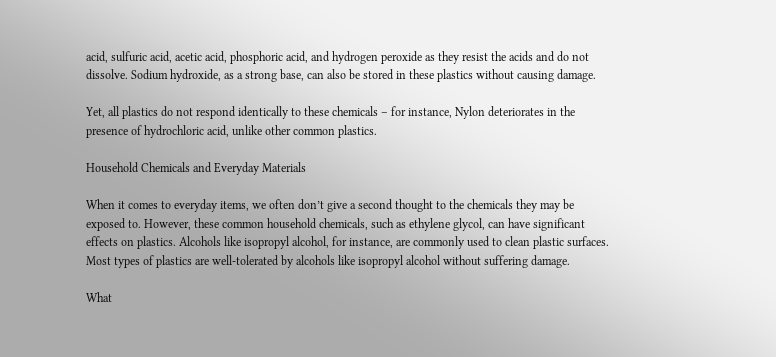acid, sulfuric acid, acetic acid, phosphoric acid, and hydrogen peroxide as they resist the acids and do not dissolve. Sodium hydroxide, as a strong base, can also be stored in these plastics without causing damage.

Yet, all plastics do not respond identically to these chemicals – for instance, Nylon deteriorates in the presence of hydrochloric acid, unlike other common plastics.

Household Chemicals and Everyday Materials

When it comes to everyday items, we often don’t give a second thought to the chemicals they may be exposed to. However, these common household chemicals, such as ethylene glycol, can have significant effects on plastics. Alcohols like isopropyl alcohol, for instance, are commonly used to clean plastic surfaces. Most types of plastics are well-tolerated by alcohols like isopropyl alcohol without suffering damage.

What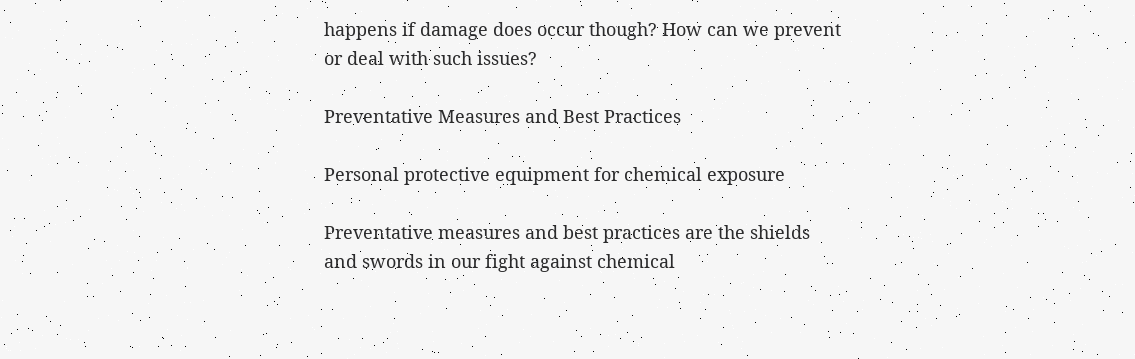happens if damage does occur though? How can we prevent or deal with such issues?

Preventative Measures and Best Practices

Personal protective equipment for chemical exposure

Preventative measures and best practices are the shields and swords in our fight against chemical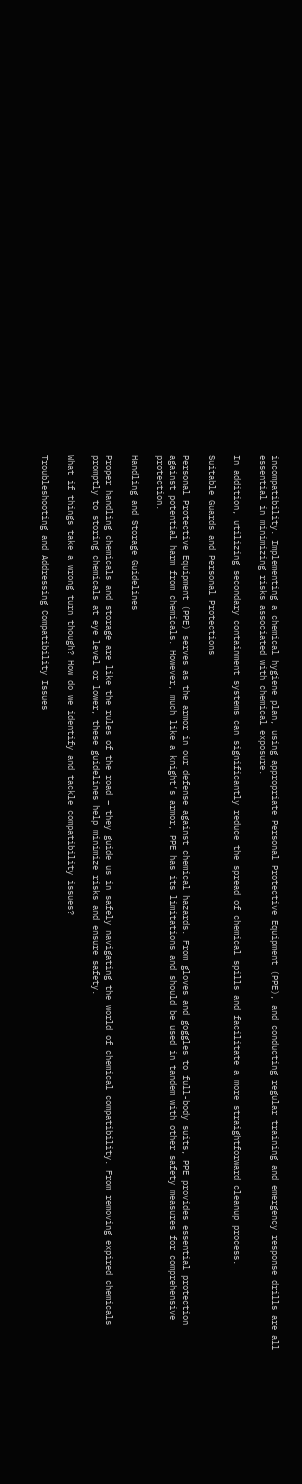incompatibility. Implementing a chemical hygiene plan, using appropriate Personal Protective Equipment (PPE), and conducting regular training and emergency response drills are all essential in minimizing risks associated with chemical exposure.

In addition, utilizing secondary containment systems can significantly reduce the spread of chemical spills and facilitate a more straightforward cleanup process.

Suitable Guards and Personal Protections

Personal Protective Equipment (PPE) serves as the armor in our defense against chemical hazards. From gloves and goggles to full-body suits, PPE provides essential protection against potential harm from chemicals. However, much like a knight’s armor, PPE has its limitations and should be used in tandem with other safety measures for comprehensive protection.

Handling and Storage Guidelines

Proper handling chemicals and storage are like the rules of the road – they guide us in safely navigating the world of chemical compatibility. From removing expired chemicals promptly to storing chemicals at eye level or lower, these guidelines help minimize risks and ensure safety.

What if things take a wrong turn though? How do we identify and tackle compatibility issues?

Troubleshooting and Addressing Compatibility Issues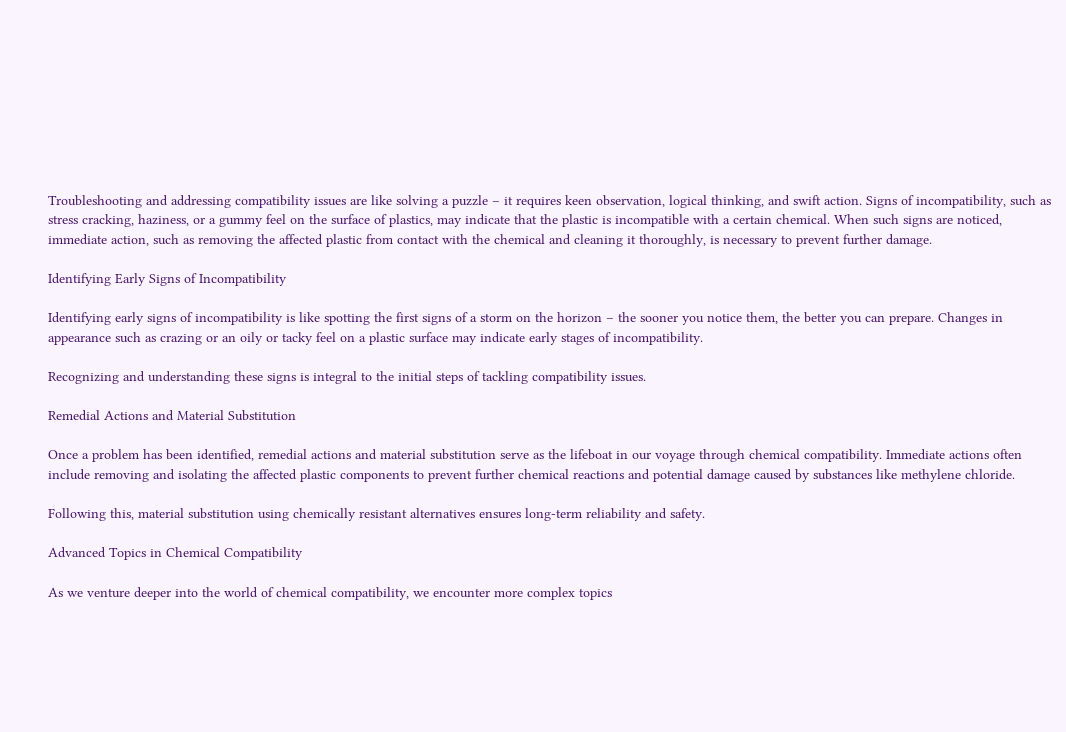Troubleshooting and addressing compatibility issues are like solving a puzzle – it requires keen observation, logical thinking, and swift action. Signs of incompatibility, such as stress cracking, haziness, or a gummy feel on the surface of plastics, may indicate that the plastic is incompatible with a certain chemical. When such signs are noticed, immediate action, such as removing the affected plastic from contact with the chemical and cleaning it thoroughly, is necessary to prevent further damage.

Identifying Early Signs of Incompatibility

Identifying early signs of incompatibility is like spotting the first signs of a storm on the horizon – the sooner you notice them, the better you can prepare. Changes in appearance such as crazing or an oily or tacky feel on a plastic surface may indicate early stages of incompatibility.

Recognizing and understanding these signs is integral to the initial steps of tackling compatibility issues.

Remedial Actions and Material Substitution

Once a problem has been identified, remedial actions and material substitution serve as the lifeboat in our voyage through chemical compatibility. Immediate actions often include removing and isolating the affected plastic components to prevent further chemical reactions and potential damage caused by substances like methylene chloride.

Following this, material substitution using chemically resistant alternatives ensures long-term reliability and safety.

Advanced Topics in Chemical Compatibility

As we venture deeper into the world of chemical compatibility, we encounter more complex topics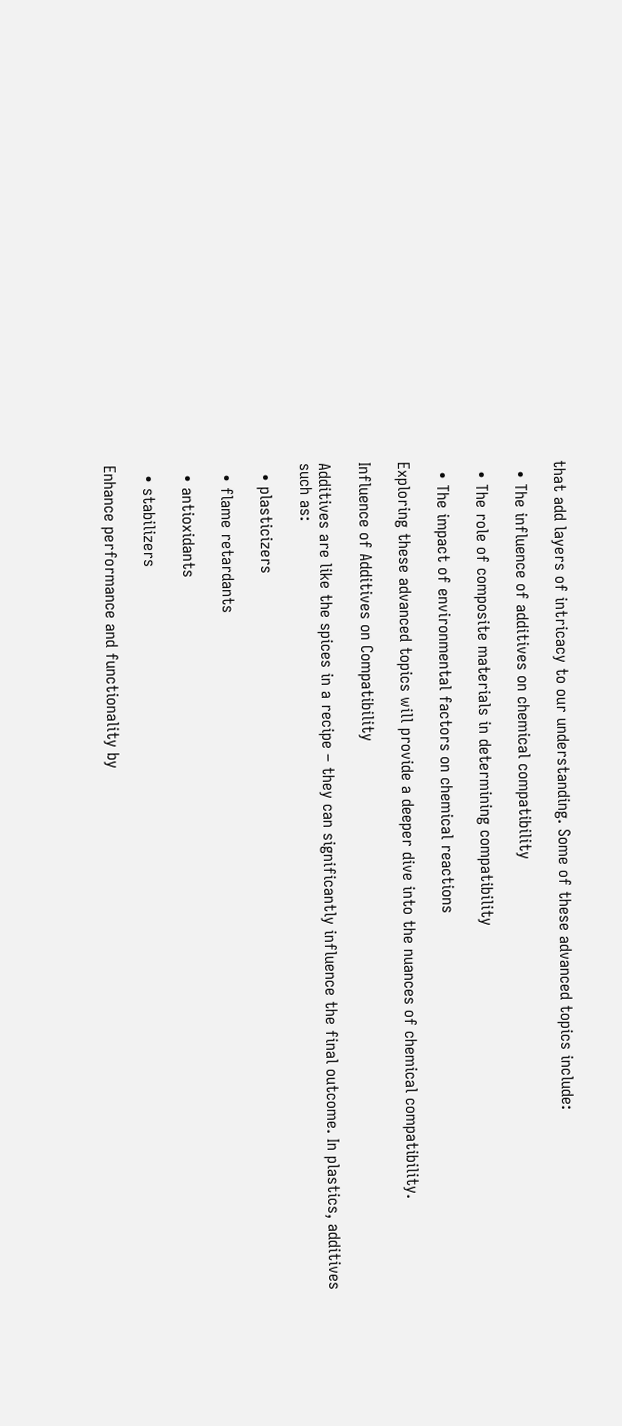that add layers of intricacy to our understanding. Some of these advanced topics include:

  • The influence of additives on chemical compatibility

  • The role of composite materials in determining compatibility

  • The impact of environmental factors on chemical reactions

Exploring these advanced topics will provide a deeper dive into the nuances of chemical compatibility.

Influence of Additives on Compatibility

Additives are like the spices in a recipe – they can significantly influence the final outcome. In plastics, additives such as:

  • plasticizers

  • flame retardants

  • antioxidants

  • stabilizers

Enhance performance and functionality by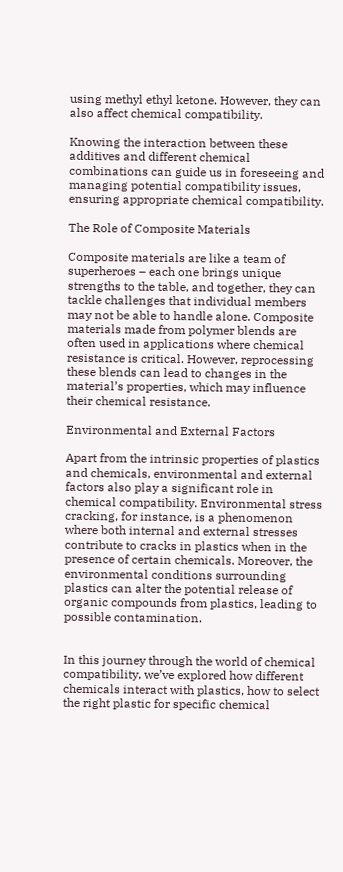using methyl ethyl ketone. However, they can also affect chemical compatibility.

Knowing the interaction between these additives and different chemical combinations can guide us in foreseeing and managing potential compatibility issues, ensuring appropriate chemical compatibility.

The Role of Composite Materials

Composite materials are like a team of superheroes – each one brings unique strengths to the table, and together, they can tackle challenges that individual members may not be able to handle alone. Composite materials made from polymer blends are often used in applications where chemical resistance is critical. However, reprocessing these blends can lead to changes in the material’s properties, which may influence their chemical resistance.

Environmental and External Factors

Apart from the intrinsic properties of plastics and chemicals, environmental and external factors also play a significant role in chemical compatibility. Environmental stress cracking, for instance, is a phenomenon where both internal and external stresses contribute to cracks in plastics when in the presence of certain chemicals. Moreover, the environmental conditions surrounding plastics can alter the potential release of organic compounds from plastics, leading to possible contamination.


In this journey through the world of chemical compatibility, we’ve explored how different chemicals interact with plastics, how to select the right plastic for specific chemical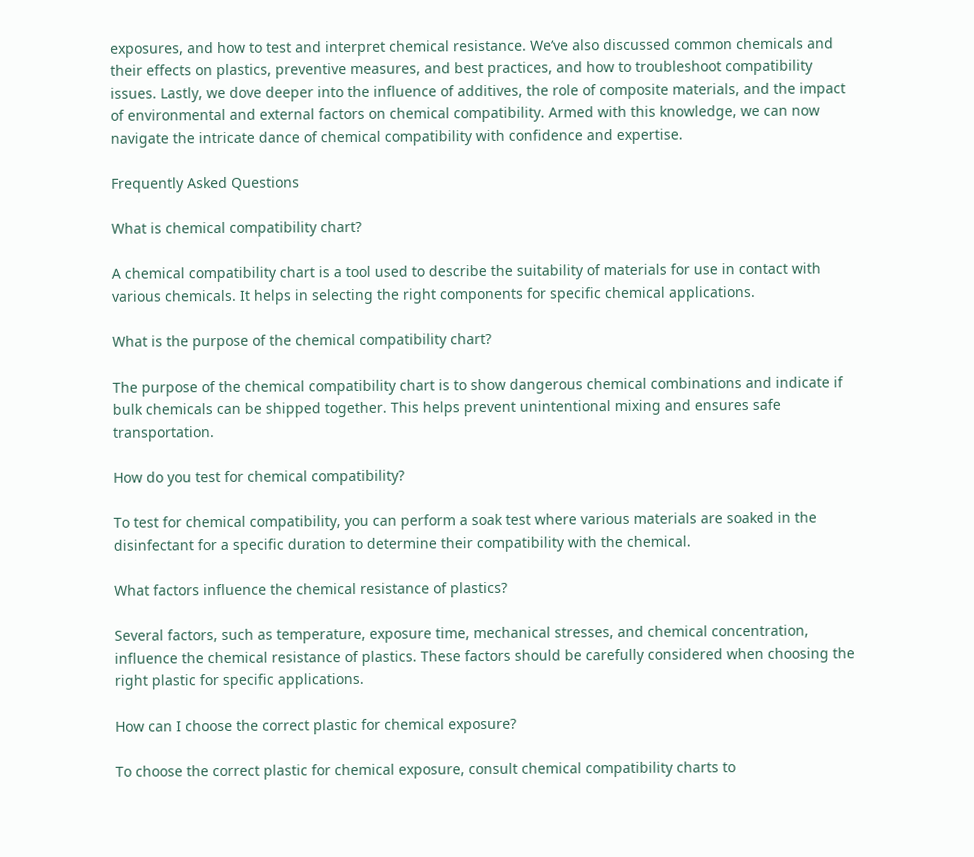exposures, and how to test and interpret chemical resistance. We’ve also discussed common chemicals and their effects on plastics, preventive measures, and best practices, and how to troubleshoot compatibility issues. Lastly, we dove deeper into the influence of additives, the role of composite materials, and the impact of environmental and external factors on chemical compatibility. Armed with this knowledge, we can now navigate the intricate dance of chemical compatibility with confidence and expertise.

Frequently Asked Questions

What is chemical compatibility chart?

A chemical compatibility chart is a tool used to describe the suitability of materials for use in contact with various chemicals. It helps in selecting the right components for specific chemical applications.

What is the purpose of the chemical compatibility chart?

The purpose of the chemical compatibility chart is to show dangerous chemical combinations and indicate if bulk chemicals can be shipped together. This helps prevent unintentional mixing and ensures safe transportation.

How do you test for chemical compatibility?

To test for chemical compatibility, you can perform a soak test where various materials are soaked in the disinfectant for a specific duration to determine their compatibility with the chemical.

What factors influence the chemical resistance of plastics?

Several factors, such as temperature, exposure time, mechanical stresses, and chemical concentration, influence the chemical resistance of plastics. These factors should be carefully considered when choosing the right plastic for specific applications.

How can I choose the correct plastic for chemical exposure?

To choose the correct plastic for chemical exposure, consult chemical compatibility charts to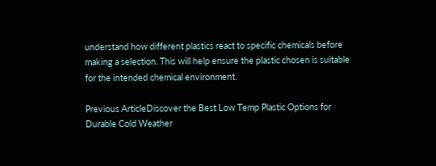understand how different plastics react to specific chemicals before making a selection. This will help ensure the plastic chosen is suitable for the intended chemical environment.

Previous ArticleDiscover the Best Low Temp Plastic Options for Durable Cold Weather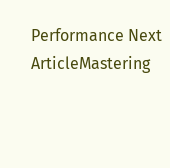Performance Next ArticleMastering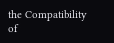the Compatibility of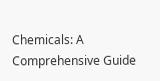Chemicals: A Comprehensive Guide